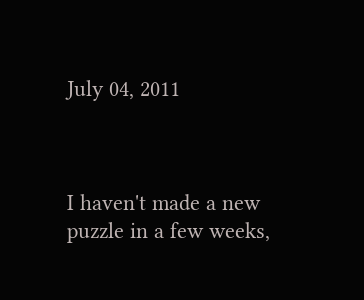July 04, 2011



I haven't made a new puzzle in a few weeks,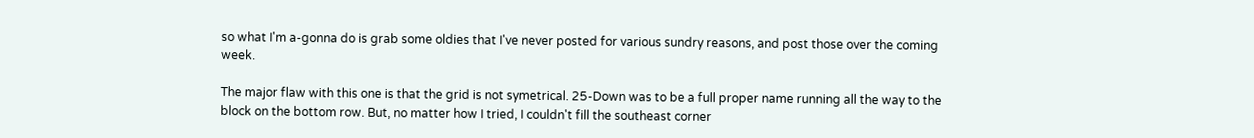so what I'm a-gonna do is grab some oldies that I've never posted for various sundry reasons, and post those over the coming week.

The major flaw with this one is that the grid is not symetrical. 25-Down was to be a full proper name running all the way to the block on the bottom row. But, no matter how I tried, I couldn't fill the southeast corner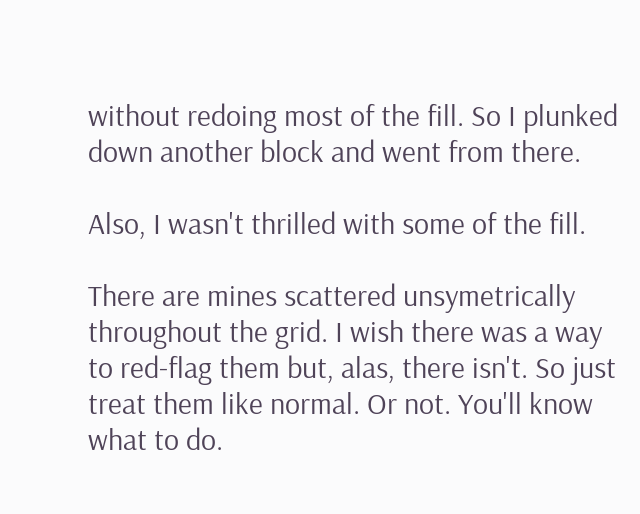without redoing most of the fill. So I plunked down another block and went from there.

Also, I wasn't thrilled with some of the fill.

There are mines scattered unsymetrically throughout the grid. I wish there was a way to red-flag them but, alas, there isn't. So just treat them like normal. Or not. You'll know what to do.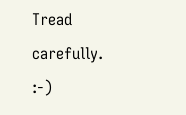Tread carefully. :-)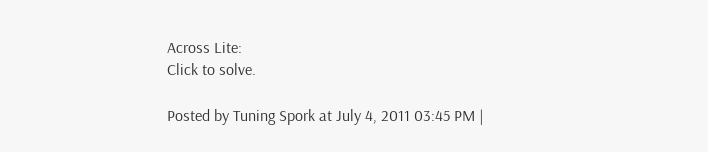Across Lite:
Click to solve.

Posted by Tuning Spork at July 4, 2011 03:45 PM |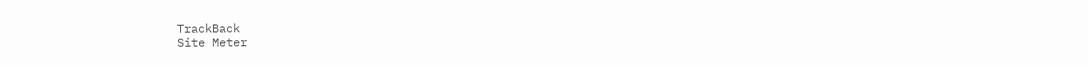TrackBack
Site Meter